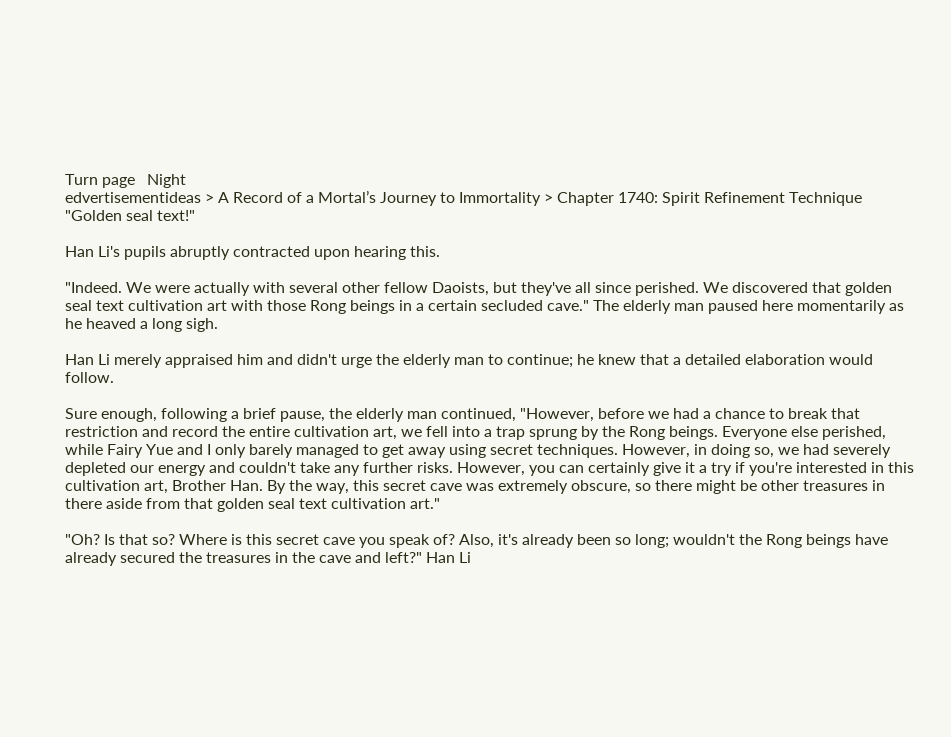Turn page   Night
edvertisementideas > A Record of a Mortal’s Journey to Immortality > Chapter 1740: Spirit Refinement Technique
"Golden seal text!"

Han Li's pupils abruptly contracted upon hearing this.

"Indeed. We were actually with several other fellow Daoists, but they've all since perished. We discovered that golden seal text cultivation art with those Rong beings in a certain secluded cave." The elderly man paused here momentarily as he heaved a long sigh.

Han Li merely appraised him and didn't urge the elderly man to continue; he knew that a detailed elaboration would follow.

Sure enough, following a brief pause, the elderly man continued, "However, before we had a chance to break that restriction and record the entire cultivation art, we fell into a trap sprung by the Rong beings. Everyone else perished, while Fairy Yue and I only barely managed to get away using secret techniques. However, in doing so, we had severely depleted our energy and couldn't take any further risks. However, you can certainly give it a try if you're interested in this cultivation art, Brother Han. By the way, this secret cave was extremely obscure, so there might be other treasures in there aside from that golden seal text cultivation art."

"Oh? Is that so? Where is this secret cave you speak of? Also, it's already been so long; wouldn't the Rong beings have already secured the treasures in the cave and left?" Han Li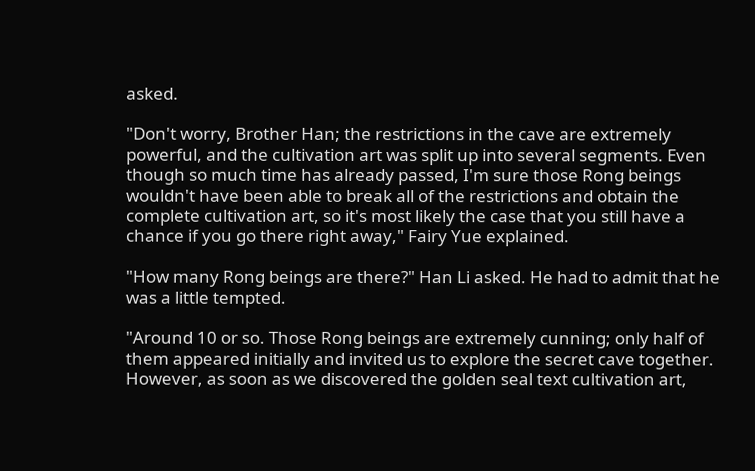asked.

"Don't worry, Brother Han; the restrictions in the cave are extremely powerful, and the cultivation art was split up into several segments. Even though so much time has already passed, I'm sure those Rong beings wouldn't have been able to break all of the restrictions and obtain the complete cultivation art, so it's most likely the case that you still have a chance if you go there right away," Fairy Yue explained.

"How many Rong beings are there?" Han Li asked. He had to admit that he was a little tempted.

"Around 10 or so. Those Rong beings are extremely cunning; only half of them appeared initially and invited us to explore the secret cave together. However, as soon as we discovered the golden seal text cultivation art,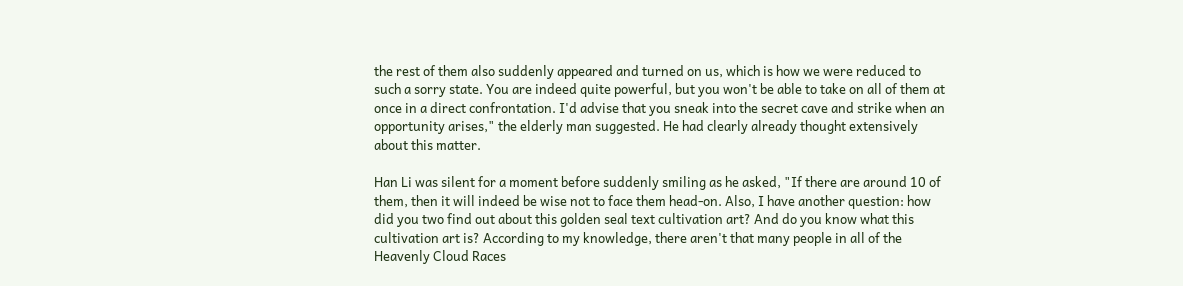the rest of them also suddenly appeared and turned on us, which is how we were reduced to such a sorry state. You are indeed quite powerful, but you won't be able to take on all of them at once in a direct confrontation. I'd advise that you sneak into the secret cave and strike when an opportunity arises," the elderly man suggested. He had clearly already thought extensively about this matter.

Han Li was silent for a moment before suddenly smiling as he asked, "If there are around 10 of them, then it will indeed be wise not to face them head-on. Also, I have another question: how did you two find out about this golden seal text cultivation art? And do you know what this cultivation art is? According to my knowledge, there aren't that many people in all of the Heavenly Cloud Races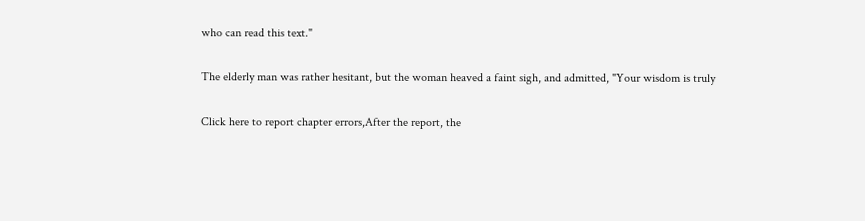who can read this text."

The elderly man was rather hesitant, but the woman heaved a faint sigh, and admitted, "Your wisdom is truly

Click here to report chapter errors,After the report, the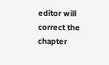editor will correct the chapter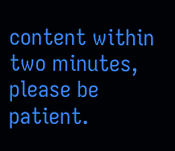content within two minutes, please be patient.